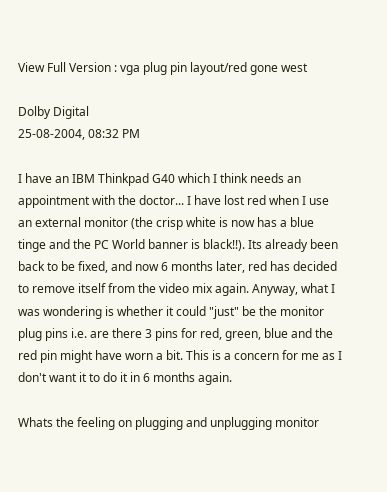View Full Version : vga plug pin layout/red gone west

Dolby Digital
25-08-2004, 08:32 PM

I have an IBM Thinkpad G40 which I think needs an appointment with the doctor... I have lost red when I use an external monitor (the crisp white is now has a blue tinge and the PC World banner is black!!). Its already been back to be fixed, and now 6 months later, red has decided to remove itself from the video mix again. Anyway, what I was wondering is whether it could "just" be the monitor plug pins i.e. are there 3 pins for red, green, blue and the red pin might have worn a bit. This is a concern for me as I don't want it to do it in 6 months again.

Whats the feeling on plugging and unplugging monitor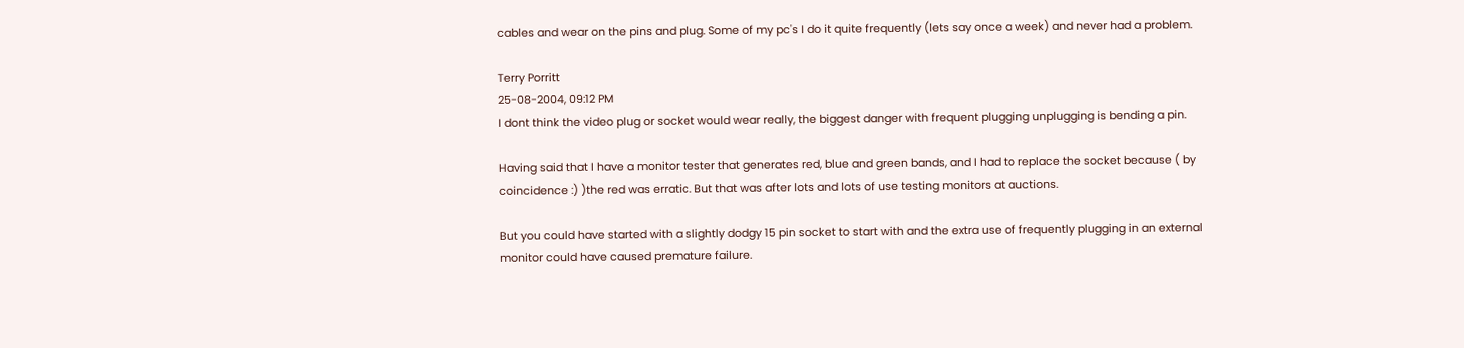cables and wear on the pins and plug. Some of my pc's I do it quite frequently (lets say once a week) and never had a problem.

Terry Porritt
25-08-2004, 09:12 PM
I dont think the video plug or socket would wear really, the biggest danger with frequent plugging unplugging is bending a pin.

Having said that I have a monitor tester that generates red, blue and green bands, and I had to replace the socket because ( by coincidence :) )the red was erratic. But that was after lots and lots of use testing monitors at auctions.

But you could have started with a slightly dodgy 15 pin socket to start with and the extra use of frequently plugging in an external monitor could have caused premature failure.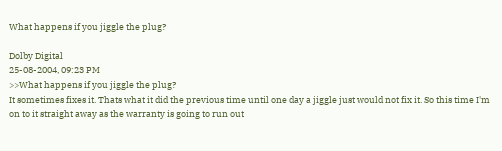What happens if you jiggle the plug?

Dolby Digital
25-08-2004, 09:23 PM
>>What happens if you jiggle the plug?
It sometimes fixes it. Thats what it did the previous time until one day a jiggle just would not fix it. So this time I'm on to it straight away as the warranty is going to run out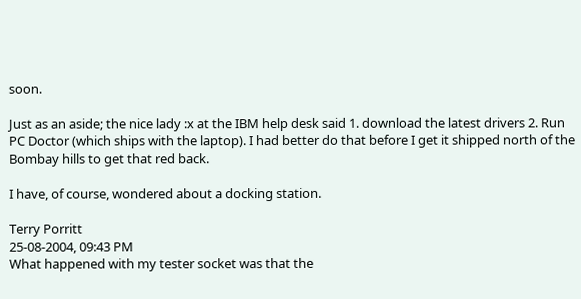soon.

Just as an aside; the nice lady :x at the IBM help desk said 1. download the latest drivers 2. Run PC Doctor (which ships with the laptop). I had better do that before I get it shipped north of the Bombay hills to get that red back.

I have, of course, wondered about a docking station.

Terry Porritt
25-08-2004, 09:43 PM
What happened with my tester socket was that the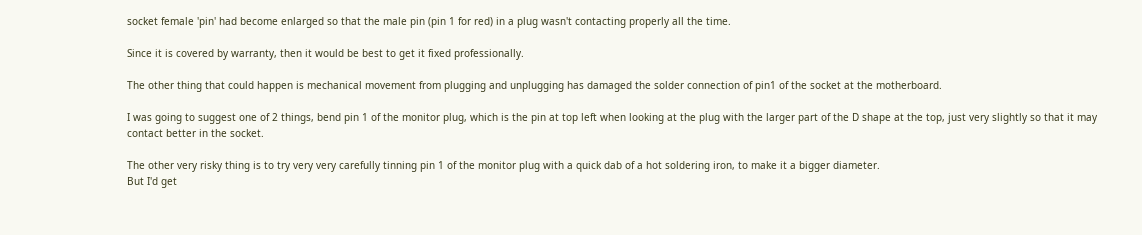socket female 'pin' had become enlarged so that the male pin (pin 1 for red) in a plug wasn't contacting properly all the time.

Since it is covered by warranty, then it would be best to get it fixed professionally.

The other thing that could happen is mechanical movement from plugging and unplugging has damaged the solder connection of pin1 of the socket at the motherboard.

I was going to suggest one of 2 things, bend pin 1 of the monitor plug, which is the pin at top left when looking at the plug with the larger part of the D shape at the top, just very slightly so that it may contact better in the socket.

The other very risky thing is to try very very carefully tinning pin 1 of the monitor plug with a quick dab of a hot soldering iron, to make it a bigger diameter.
But I'd get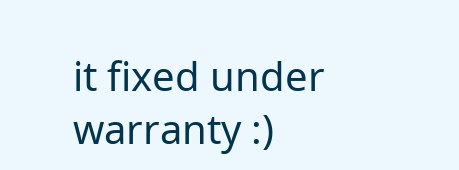it fixed under warranty :)